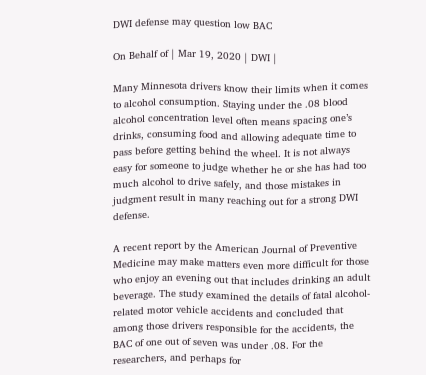DWI defense may question low BAC

On Behalf of | Mar 19, 2020 | DWI |

Many Minnesota drivers know their limits when it comes to alcohol consumption. Staying under the .08 blood alcohol concentration level often means spacing one’s drinks, consuming food and allowing adequate time to pass before getting behind the wheel. It is not always easy for someone to judge whether he or she has had too much alcohol to drive safely, and those mistakes in judgment result in many reaching out for a strong DWI defense.

A recent report by the American Journal of Preventive Medicine may make matters even more difficult for those who enjoy an evening out that includes drinking an adult beverage. The study examined the details of fatal alcohol-related motor vehicle accidents and concluded that among those drivers responsible for the accidents, the BAC of one out of seven was under .08. For the researchers, and perhaps for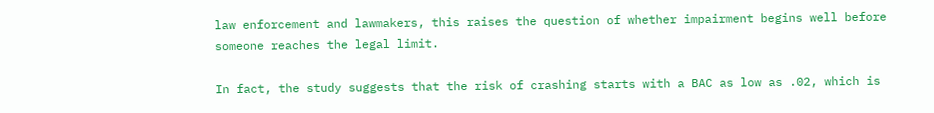law enforcement and lawmakers, this raises the question of whether impairment begins well before someone reaches the legal limit.

In fact, the study suggests that the risk of crashing starts with a BAC as low as .02, which is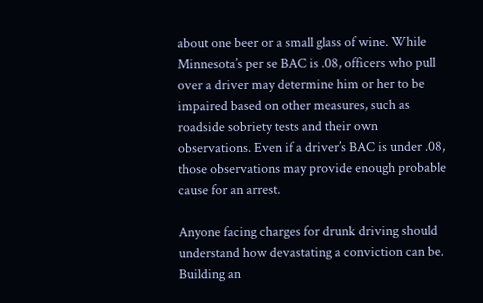about one beer or a small glass of wine. While Minnesota’s per se BAC is .08, officers who pull over a driver may determine him or her to be impaired based on other measures, such as roadside sobriety tests and their own observations. Even if a driver’s BAC is under .08, those observations may provide enough probable cause for an arrest.

Anyone facing charges for drunk driving should understand how devastating a conviction can be. Building an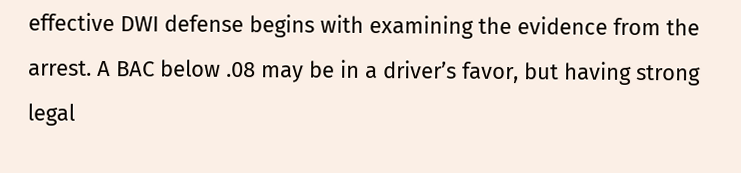effective DWI defense begins with examining the evidence from the arrest. A BAC below .08 may be in a driver’s favor, but having strong legal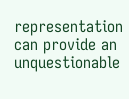representation can provide an unquestionable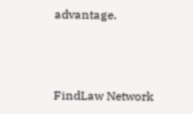advantage.



FindLaw Network